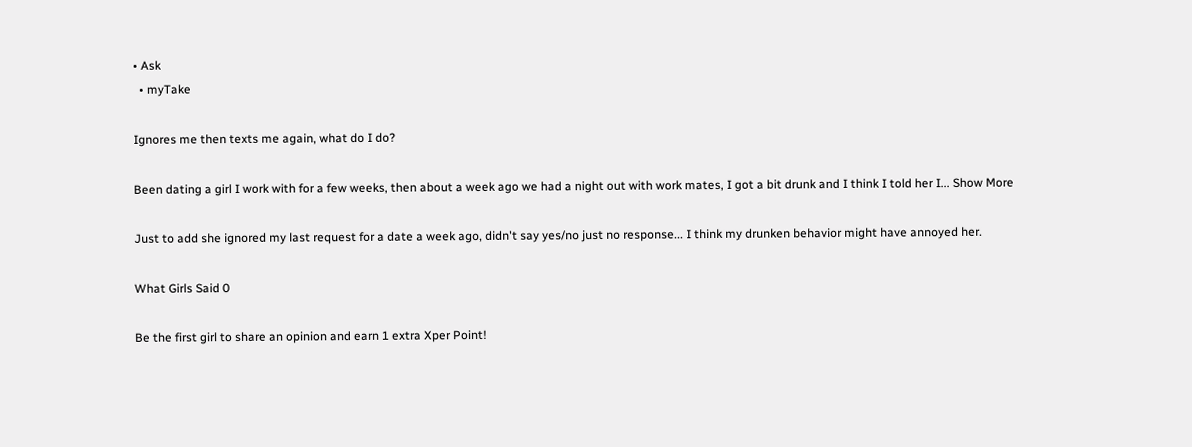• Ask
  • myTake

Ignores me then texts me again, what do I do?

Been dating a girl I work with for a few weeks, then about a week ago we had a night out with work mates, I got a bit drunk and I think I told her I... Show More

Just to add she ignored my last request for a date a week ago, didn't say yes/no just no response... I think my drunken behavior might have annoyed her.

What Girls Said 0

Be the first girl to share an opinion and earn 1 extra Xper Point!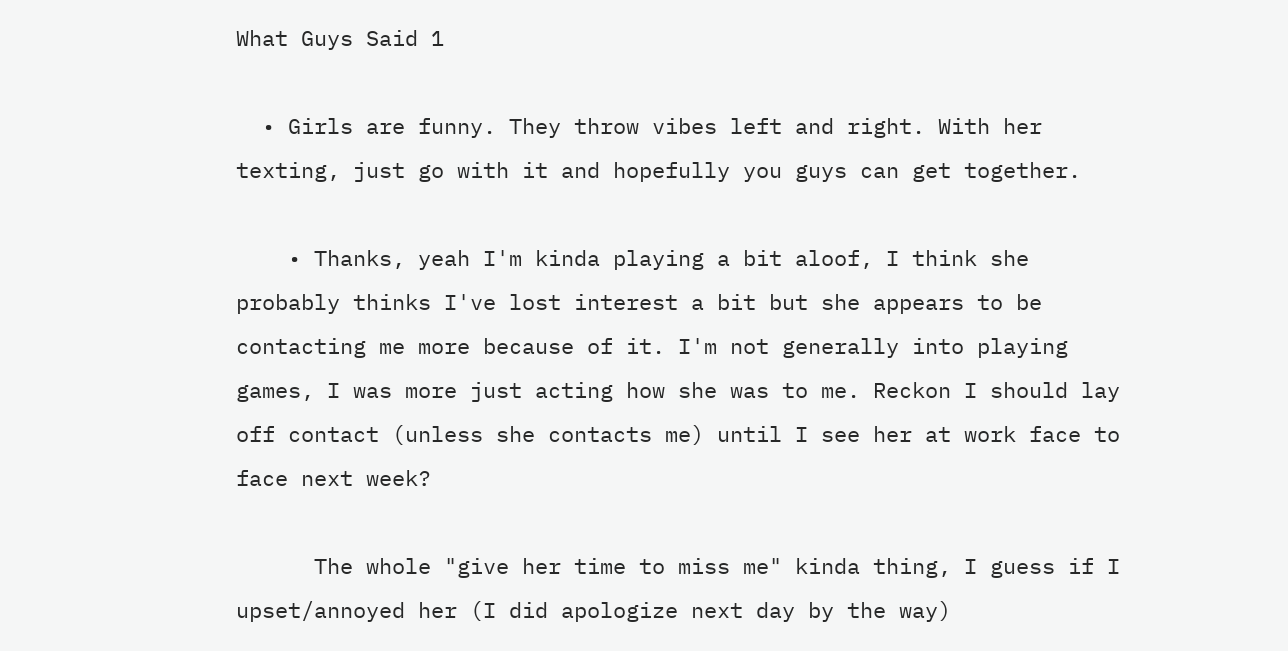What Guys Said 1

  • Girls are funny. They throw vibes left and right. With her texting, just go with it and hopefully you guys can get together.

    • Thanks, yeah I'm kinda playing a bit aloof, I think she probably thinks I've lost interest a bit but she appears to be contacting me more because of it. I'm not generally into playing games, I was more just acting how she was to me. Reckon I should lay off contact (unless she contacts me) until I see her at work face to face next week?

      The whole "give her time to miss me" kinda thing, I guess if I upset/annoyed her (I did apologize next day by the way)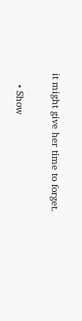it might give her time to forget.

    • Show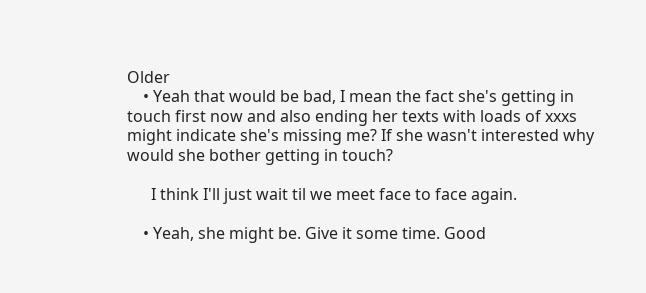Older
    • Yeah that would be bad, I mean the fact she's getting in touch first now and also ending her texts with loads of xxxs might indicate she's missing me? If she wasn't interested why would she bother getting in touch?

      I think I'll just wait til we meet face to face again.

    • Yeah, she might be. Give it some time. Good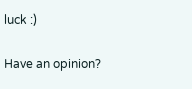luck :)

Have an opinion?